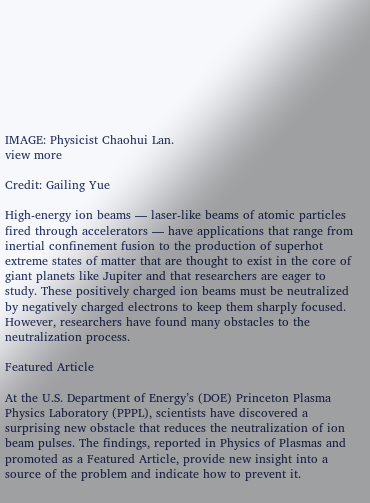IMAGE: Physicist Chaohui Lan.
view more

Credit: Gailing Yue

High-energy ion beams — laser-like beams of atomic particles fired through accelerators — have applications that range from inertial confinement fusion to the production of superhot extreme states of matter that are thought to exist in the core of giant planets like Jupiter and that researchers are eager to study. These positively charged ion beams must be neutralized by negatively charged electrons to keep them sharply focused. However, researchers have found many obstacles to the neutralization process.

Featured Article

At the U.S. Department of Energy’s (DOE) Princeton Plasma Physics Laboratory (PPPL), scientists have discovered a surprising new obstacle that reduces the neutralization of ion beam pulses. The findings, reported in Physics of Plasmas and promoted as a Featured Article, provide new insight into a source of the problem and indicate how to prevent it.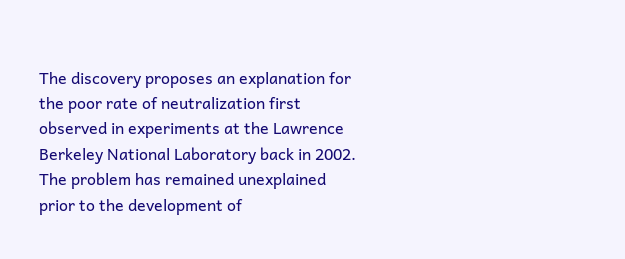The discovery proposes an explanation for the poor rate of neutralization first observed in experiments at the Lawrence Berkeley National Laboratory back in 2002. The problem has remained unexplained prior to the development of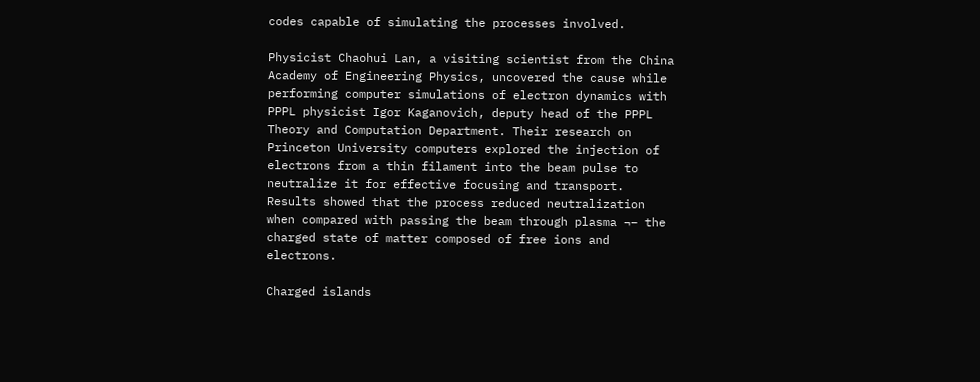codes capable of simulating the processes involved.

Physicist Chaohui Lan, a visiting scientist from the China Academy of Engineering Physics, uncovered the cause while performing computer simulations of electron dynamics with PPPL physicist Igor Kaganovich, deputy head of the PPPL Theory and Computation Department. Their research on Princeton University computers explored the injection of electrons from a thin filament into the beam pulse to neutralize it for effective focusing and transport. Results showed that the process reduced neutralization when compared with passing the beam through plasma ¬– the charged state of matter composed of free ions and electrons.

Charged islands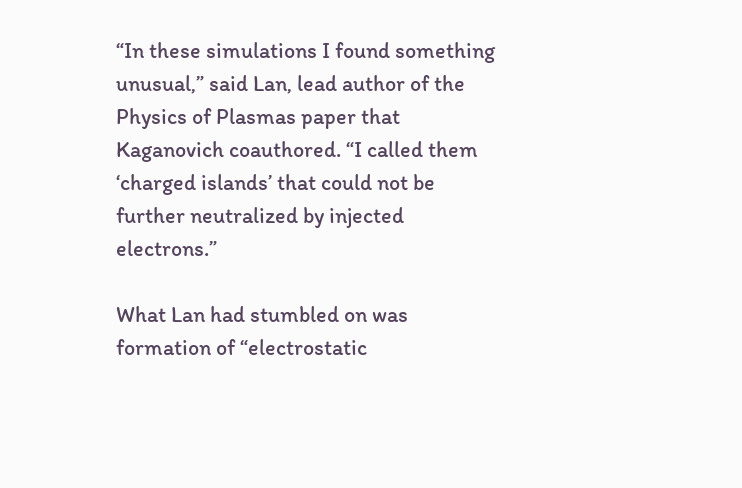“In these simulations I found something unusual,” said Lan, lead author of the Physics of Plasmas paper that Kaganovich coauthored. “I called them ‘charged islands’ that could not be further neutralized by injected electrons.”

What Lan had stumbled on was formation of “electrostatic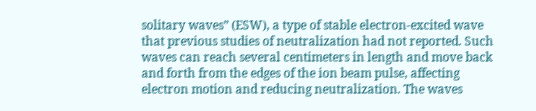solitary waves” (ESW), a type of stable electron-excited wave that previous studies of neutralization had not reported. Such waves can reach several centimeters in length and move back and forth from the edges of the ion beam pulse, affecting electron motion and reducing neutralization. The waves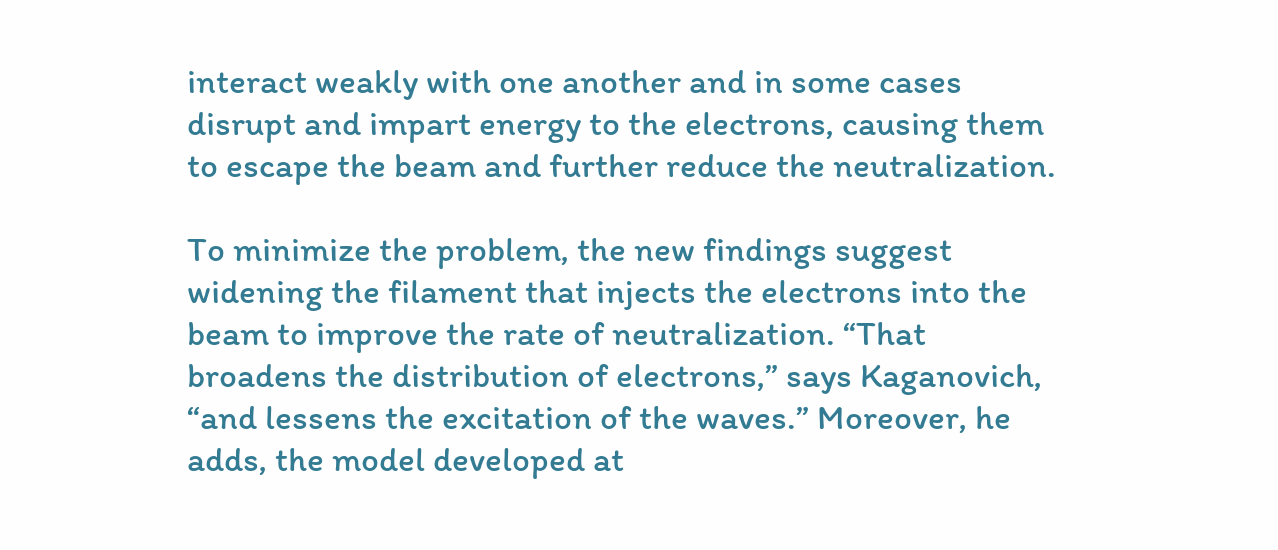interact weakly with one another and in some cases disrupt and impart energy to the electrons, causing them to escape the beam and further reduce the neutralization.

To minimize the problem, the new findings suggest widening the filament that injects the electrons into the beam to improve the rate of neutralization. “That broadens the distribution of electrons,” says Kaganovich, “and lessens the excitation of the waves.” Moreover, he adds, the model developed at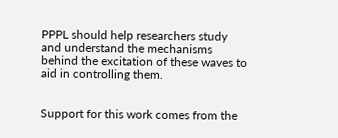PPPL should help researchers study and understand the mechanisms behind the excitation of these waves to aid in controlling them.


Support for this work comes from the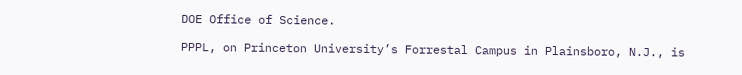DOE Office of Science.

PPPL, on Princeton University’s Forrestal Campus in Plainsboro, N.J., is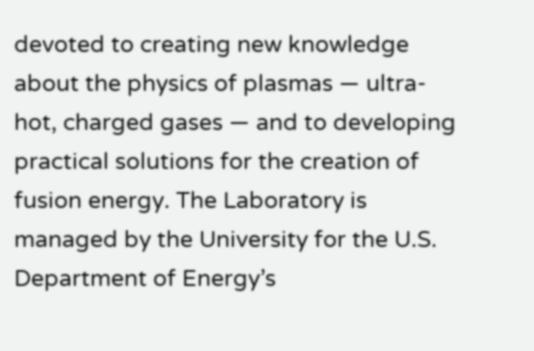devoted to creating new knowledge about the physics of plasmas — ultra-hot, charged gases — and to developing practical solutions for the creation of fusion energy. The Laboratory is managed by the University for the U.S. Department of Energy’s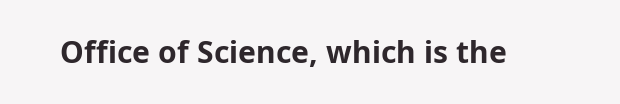Office of Science, which is the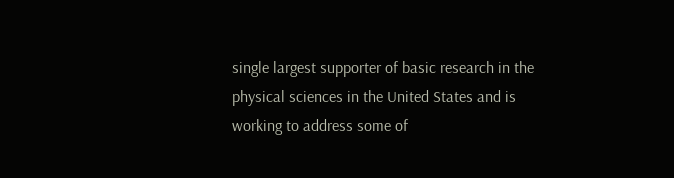single largest supporter of basic research in the physical sciences in the United States and is working to address some of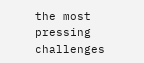the most pressing challenges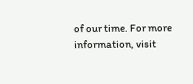of our time. For more information, visit